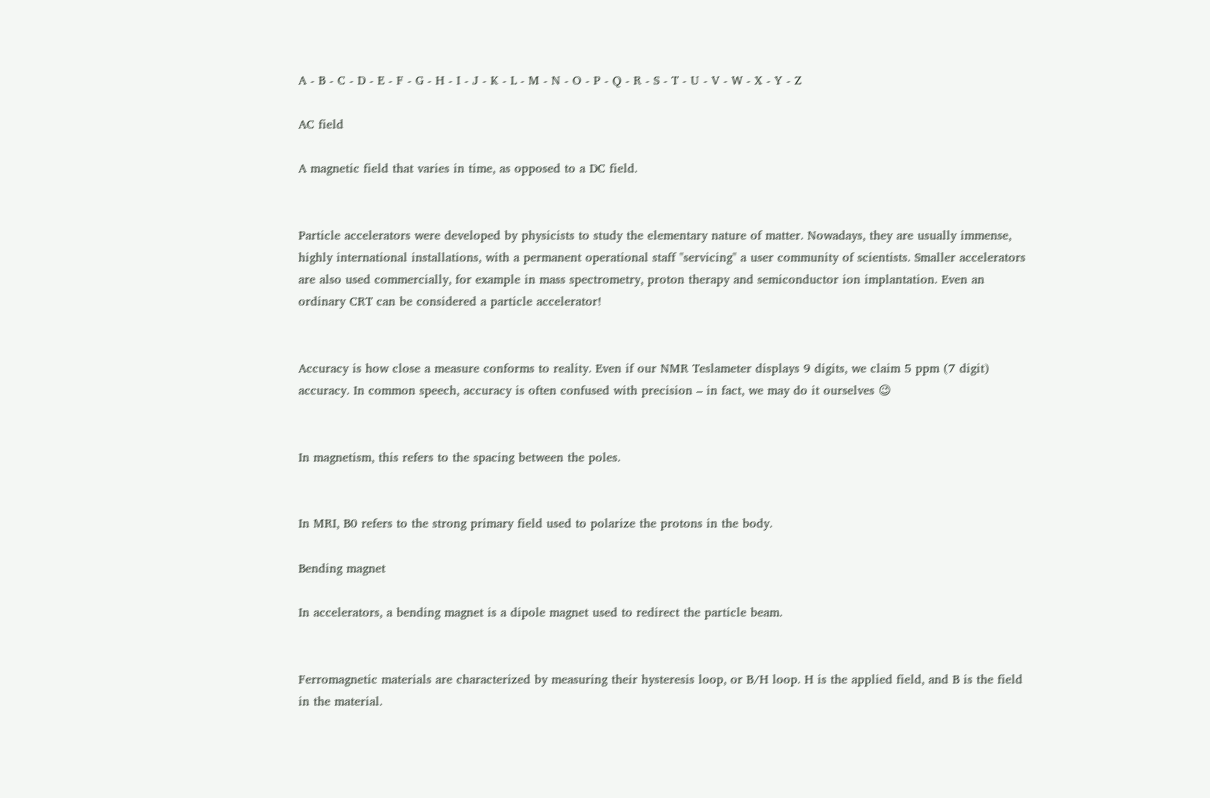A - B - C - D - E - F - G - H - I - J - K - L - M - N - O - P - Q - R - S - T - U - V - W - X - Y - Z

AC field

A magnetic field that varies in time, as opposed to a DC field.


Particle accelerators were developed by physicists to study the elementary nature of matter. Nowadays, they are usually immense, highly international installations, with a permanent operational staff "servicing" a user community of scientists. Smaller accelerators are also used commercially, for example in mass spectrometry, proton therapy and semiconductor ion implantation. Even an ordinary CRT can be considered a particle accelerator!


Accuracy is how close a measure conforms to reality. Even if our NMR Teslameter displays 9 digits, we claim 5 ppm (7 digit) accuracy. In common speech, accuracy is often confused with precision – in fact, we may do it ourselves 😉


In magnetism, this refers to the spacing between the poles.


In MRI, B0 refers to the strong primary field used to polarize the protons in the body.

Bending magnet

In accelerators, a bending magnet is a dipole magnet used to redirect the particle beam.


Ferromagnetic materials are characterized by measuring their hysteresis loop, or B/H loop. H is the applied field, and B is the field in the material.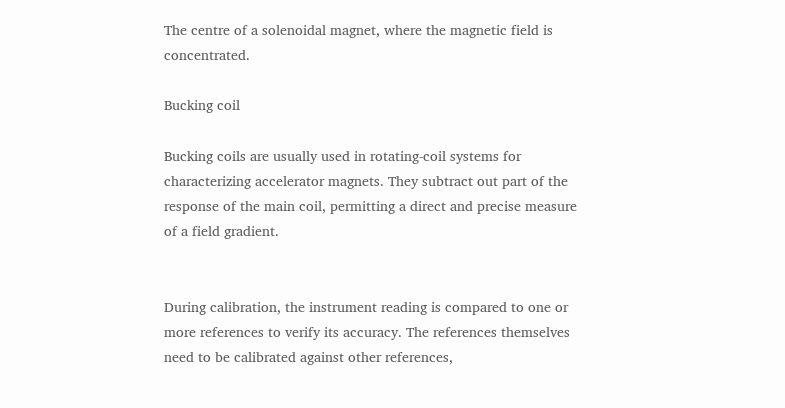The centre of a solenoidal magnet, where the magnetic field is concentrated.

Bucking coil

Bucking coils are usually used in rotating-coil systems for characterizing accelerator magnets. They subtract out part of the response of the main coil, permitting a direct and precise measure of a field gradient.


During calibration, the instrument reading is compared to one or more references to verify its accuracy. The references themselves need to be calibrated against other references,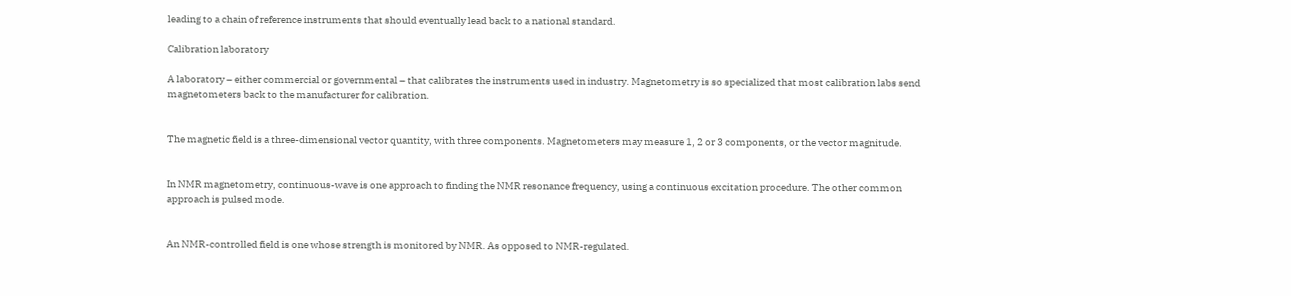leading to a chain of reference instruments that should eventually lead back to a national standard.

Calibration laboratory

A laboratory – either commercial or governmental – that calibrates the instruments used in industry. Magnetometry is so specialized that most calibration labs send magnetometers back to the manufacturer for calibration.


The magnetic field is a three-dimensional vector quantity, with three components. Magnetometers may measure 1, 2 or 3 components, or the vector magnitude.


In NMR magnetometry, continuous-wave is one approach to finding the NMR resonance frequency, using a continuous excitation procedure. The other common approach is pulsed mode.


An NMR-controlled field is one whose strength is monitored by NMR. As opposed to NMR-regulated.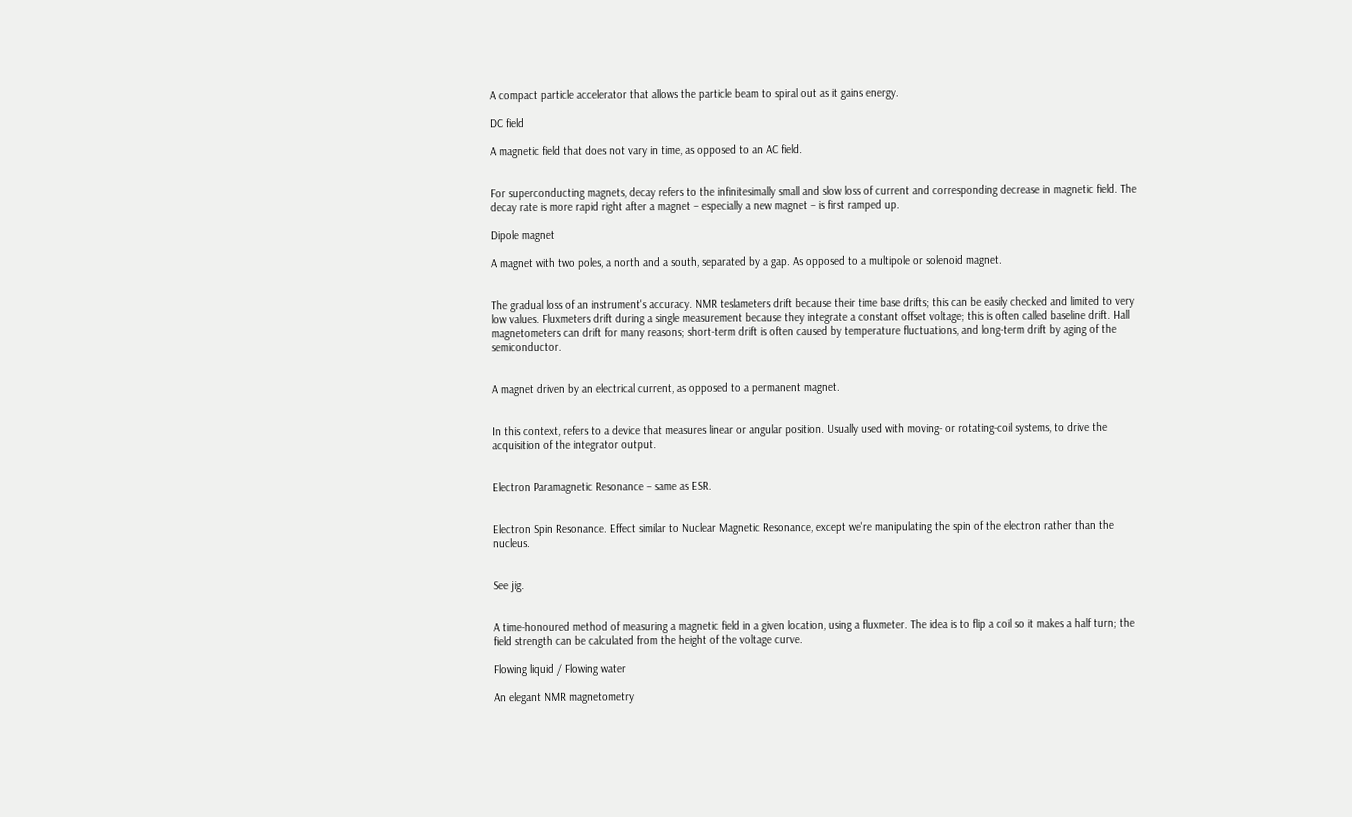A compact particle accelerator that allows the particle beam to spiral out as it gains energy.

DC field

A magnetic field that does not vary in time, as opposed to an AC field.


For superconducting magnets, decay refers to the infinitesimally small and slow loss of current and corresponding decrease in magnetic field. The decay rate is more rapid right after a magnet – especially a new magnet – is first ramped up.

Dipole magnet

A magnet with two poles, a north and a south, separated by a gap. As opposed to a multipole or solenoid magnet.


The gradual loss of an instrument's accuracy. NMR teslameters drift because their time base drifts; this can be easily checked and limited to very low values. Fluxmeters drift during a single measurement because they integrate a constant offset voltage; this is often called baseline drift. Hall magnetometers can drift for many reasons; short-term drift is often caused by temperature fluctuations, and long-term drift by aging of the semiconductor.


A magnet driven by an electrical current, as opposed to a permanent magnet.


In this context, refers to a device that measures linear or angular position. Usually used with moving- or rotating-coil systems, to drive the acquisition of the integrator output.


Electron Paramagnetic Resonance – same as ESR.


Electron Spin Resonance. Effect similar to Nuclear Magnetic Resonance, except we're manipulating the spin of the electron rather than the nucleus.


See jig.


A time-honoured method of measuring a magnetic field in a given location, using a fluxmeter. The idea is to flip a coil so it makes a half turn; the field strength can be calculated from the height of the voltage curve.

Flowing liquid / Flowing water

An elegant NMR magnetometry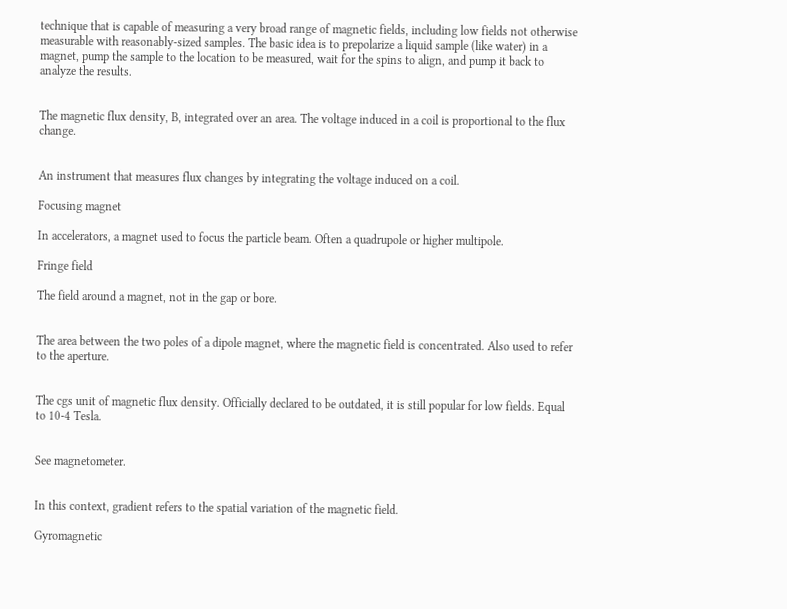technique that is capable of measuring a very broad range of magnetic fields, including low fields not otherwise measurable with reasonably-sized samples. The basic idea is to prepolarize a liquid sample (like water) in a magnet, pump the sample to the location to be measured, wait for the spins to align, and pump it back to analyze the results.


The magnetic flux density, B, integrated over an area. The voltage induced in a coil is proportional to the flux change.


An instrument that measures flux changes by integrating the voltage induced on a coil.

Focusing magnet

In accelerators, a magnet used to focus the particle beam. Often a quadrupole or higher multipole.

Fringe field

The field around a magnet, not in the gap or bore.


The area between the two poles of a dipole magnet, where the magnetic field is concentrated. Also used to refer to the aperture.


The cgs unit of magnetic flux density. Officially declared to be outdated, it is still popular for low fields. Equal to 10-4 Tesla.


See magnetometer.


In this context, gradient refers to the spatial variation of the magnetic field.

Gyromagnetic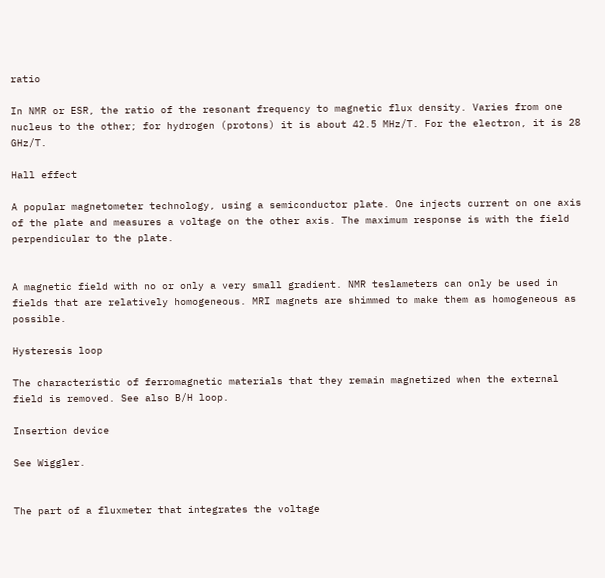ratio

In NMR or ESR, the ratio of the resonant frequency to magnetic flux density. Varies from one nucleus to the other; for hydrogen (protons) it is about 42.5 MHz/T. For the electron, it is 28 GHz/T.

Hall effect

A popular magnetometer technology, using a semiconductor plate. One injects current on one axis of the plate and measures a voltage on the other axis. The maximum response is with the field perpendicular to the plate.


A magnetic field with no or only a very small gradient. NMR teslameters can only be used in fields that are relatively homogeneous. MRI magnets are shimmed to make them as homogeneous as possible.

Hysteresis loop

The characteristic of ferromagnetic materials that they remain magnetized when the external field is removed. See also B/H loop.

Insertion device

See Wiggler.


The part of a fluxmeter that integrates the voltage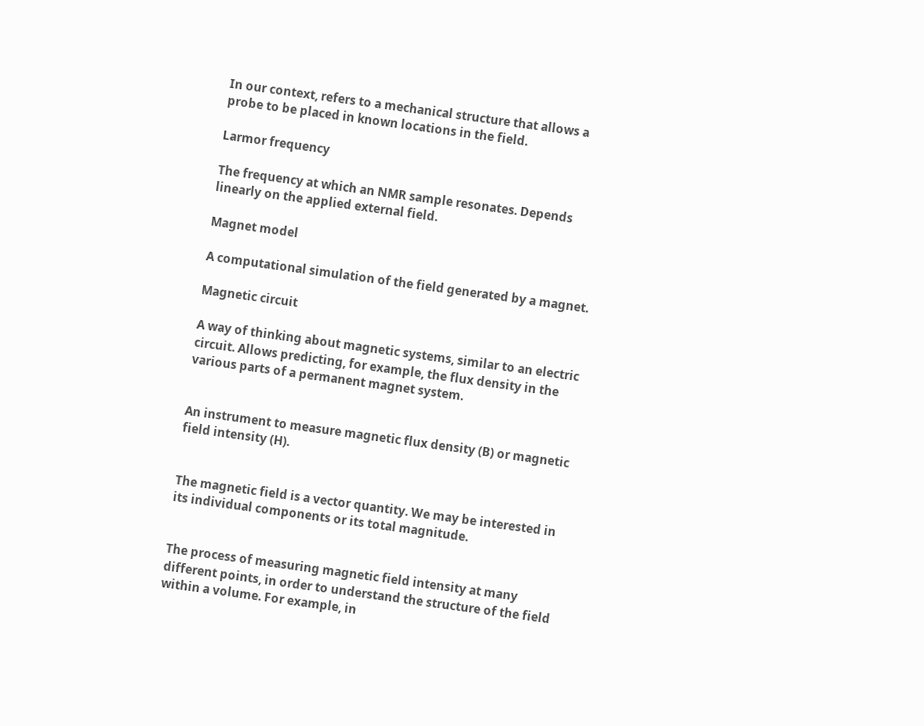In our context, refers to a mechanical structure that allows a probe to be placed in known locations in the field.

Larmor frequency

The frequency at which an NMR sample resonates. Depends linearly on the applied external field.

Magnet model

A computational simulation of the field generated by a magnet.

Magnetic circuit

A way of thinking about magnetic systems, similar to an electric circuit. Allows predicting, for example, the flux density in the various parts of a permanent magnet system.


An instrument to measure magnetic flux density (B) or magnetic field intensity (H).


The magnetic field is a vector quantity. We may be interested in its individual components or its total magnitude.


The process of measuring magnetic field intensity at many different points, in order to understand the structure of the field within a volume. For example, in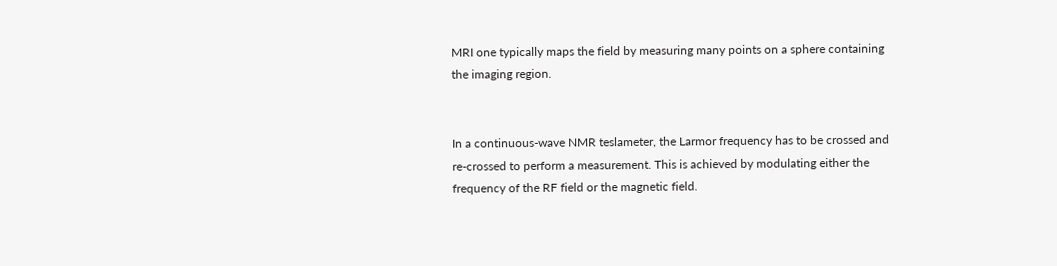MRI one typically maps the field by measuring many points on a sphere containing the imaging region.


In a continuous-wave NMR teslameter, the Larmor frequency has to be crossed and re-crossed to perform a measurement. This is achieved by modulating either the frequency of the RF field or the magnetic field.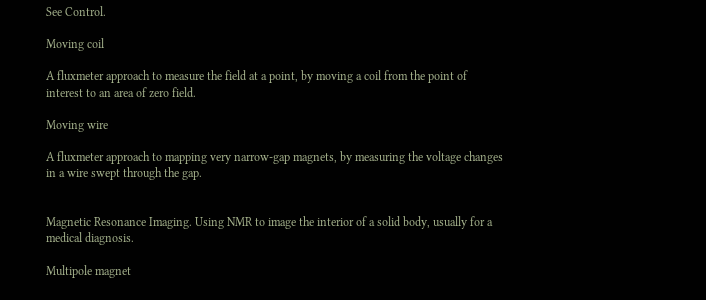See Control.

Moving coil

A fluxmeter approach to measure the field at a point, by moving a coil from the point of interest to an area of zero field.

Moving wire

A fluxmeter approach to mapping very narrow-gap magnets, by measuring the voltage changes in a wire swept through the gap.


Magnetic Resonance Imaging. Using NMR to image the interior of a solid body, usually for a medical diagnosis.

Multipole magnet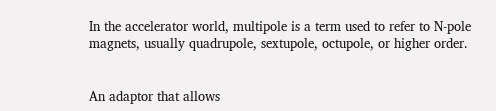In the accelerator world, multipole is a term used to refer to N-pole magnets, usually quadrupole, sextupole, octupole, or higher order.


An adaptor that allows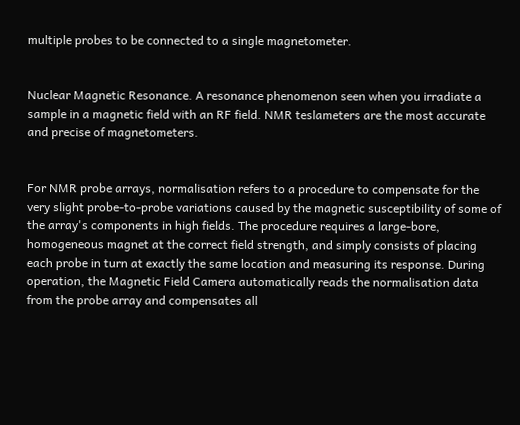multiple probes to be connected to a single magnetometer.


Nuclear Magnetic Resonance. A resonance phenomenon seen when you irradiate a sample in a magnetic field with an RF field. NMR teslameters are the most accurate and precise of magnetometers.


For NMR probe arrays, normalisation refers to a procedure to compensate for the very slight probe-to-probe variations caused by the magnetic susceptibility of some of the array's components in high fields. The procedure requires a large-bore, homogeneous magnet at the correct field strength, and simply consists of placing each probe in turn at exactly the same location and measuring its response. During operation, the Magnetic Field Camera automatically reads the normalisation data from the probe array and compensates all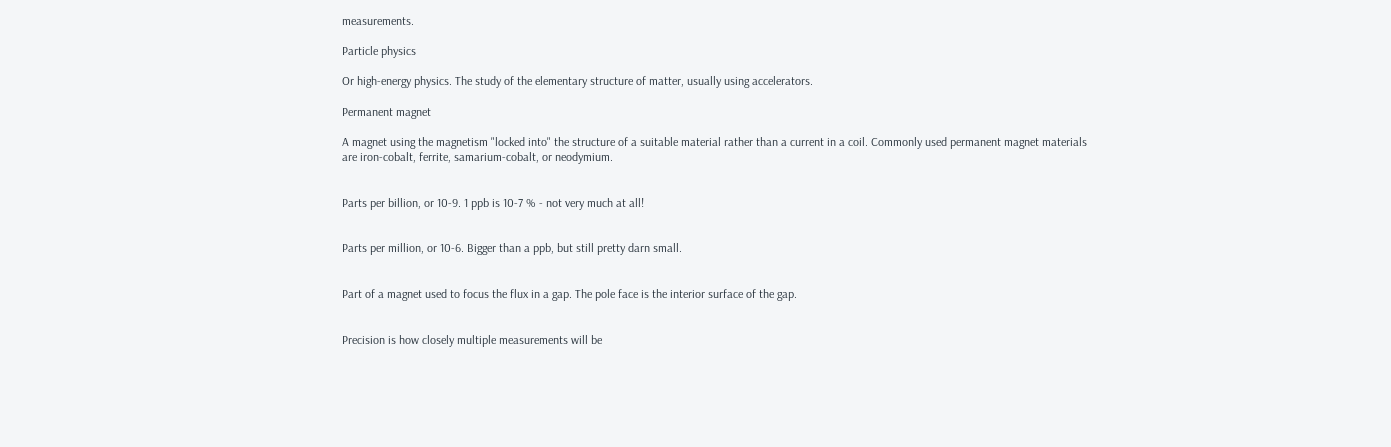measurements.

Particle physics

Or high-energy physics. The study of the elementary structure of matter, usually using accelerators.

Permanent magnet

A magnet using the magnetism "locked into" the structure of a suitable material rather than a current in a coil. Commonly used permanent magnet materials are iron-cobalt, ferrite, samarium-cobalt, or neodymium.


Parts per billion, or 10-9. 1 ppb is 10-7 % - not very much at all!


Parts per million, or 10-6. Bigger than a ppb, but still pretty darn small.


Part of a magnet used to focus the flux in a gap. The pole face is the interior surface of the gap.


Precision is how closely multiple measurements will be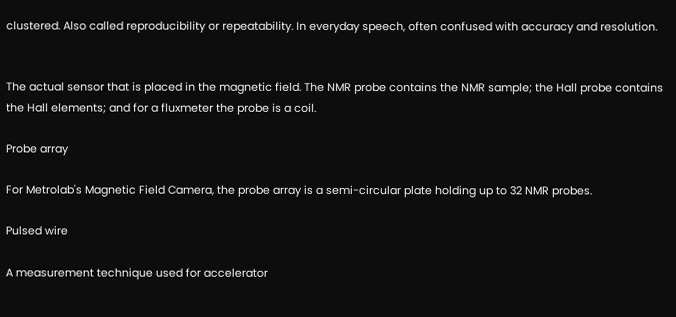clustered. Also called reproducibility or repeatability. In everyday speech, often confused with accuracy and resolution.


The actual sensor that is placed in the magnetic field. The NMR probe contains the NMR sample; the Hall probe contains the Hall elements; and for a fluxmeter the probe is a coil.

Probe array

For Metrolab's Magnetic Field Camera, the probe array is a semi-circular plate holding up to 32 NMR probes.

Pulsed wire

A measurement technique used for accelerator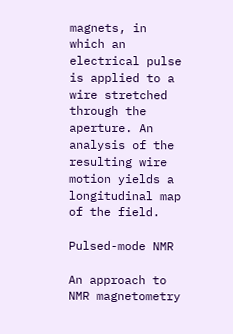magnets, in which an electrical pulse is applied to a wire stretched through the aperture. An analysis of the resulting wire motion yields a longitudinal map of the field.

Pulsed-mode NMR

An approach to NMR magnetometry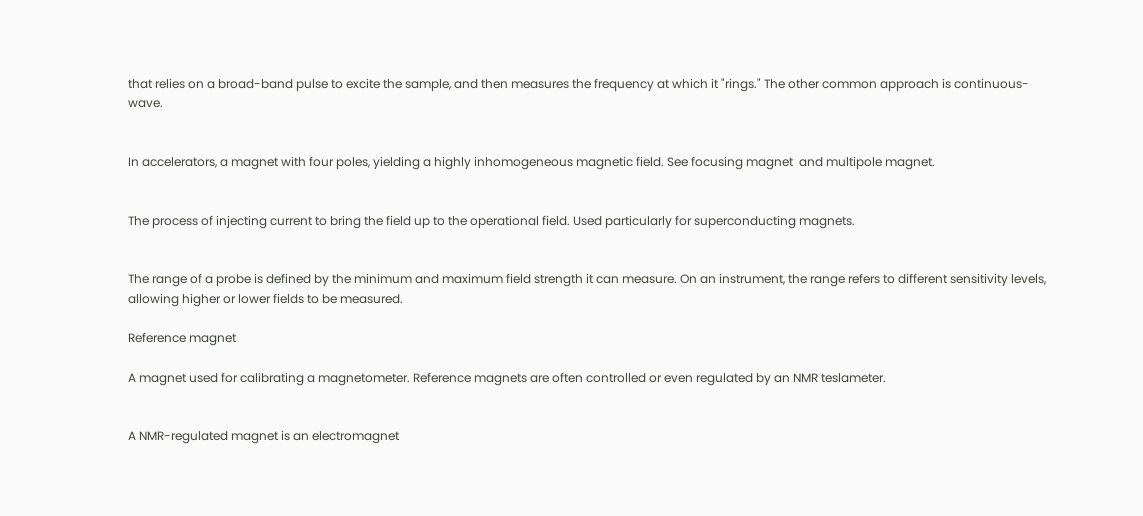that relies on a broad-band pulse to excite the sample, and then measures the frequency at which it "rings." The other common approach is continuous-wave.


In accelerators, a magnet with four poles, yielding a highly inhomogeneous magnetic field. See focusing magnet  and multipole magnet.


The process of injecting current to bring the field up to the operational field. Used particularly for superconducting magnets.


The range of a probe is defined by the minimum and maximum field strength it can measure. On an instrument, the range refers to different sensitivity levels, allowing higher or lower fields to be measured.

Reference magnet

A magnet used for calibrating a magnetometer. Reference magnets are often controlled or even regulated by an NMR teslameter.


A NMR-regulated magnet is an electromagnet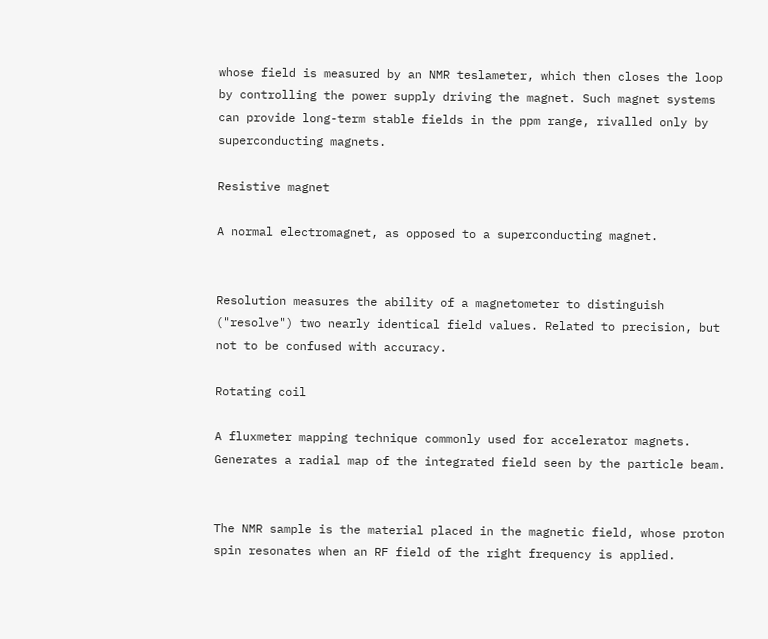whose field is measured by an NMR teslameter, which then closes the loop by controlling the power supply driving the magnet. Such magnet systems can provide long-term stable fields in the ppm range, rivalled only by superconducting magnets.

Resistive magnet

A normal electromagnet, as opposed to a superconducting magnet.


Resolution measures the ability of a magnetometer to distinguish ("resolve") two nearly identical field values. Related to precision, but not to be confused with accuracy.

Rotating coil

A fluxmeter mapping technique commonly used for accelerator magnets. Generates a radial map of the integrated field seen by the particle beam.


The NMR sample is the material placed in the magnetic field, whose proton spin resonates when an RF field of the right frequency is applied.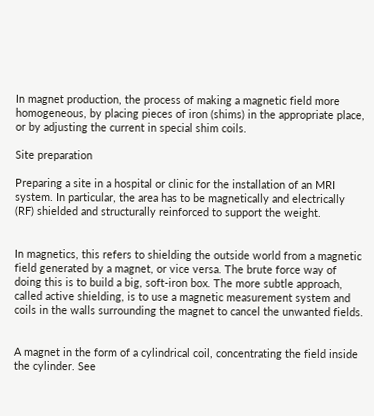In magnet production, the process of making a magnetic field more homogeneous, by placing pieces of iron (shims) in the appropriate place, or by adjusting the current in special shim coils.

Site preparation

Preparing a site in a hospital or clinic for the installation of an MRI system. In particular, the area has to be magnetically and electrically (RF) shielded and structurally reinforced to support the weight.


In magnetics, this refers to shielding the outside world from a magnetic field generated by a magnet, or vice versa. The brute force way of doing this is to build a big, soft-iron box. The more subtle approach, called active shielding, is to use a magnetic measurement system and coils in the walls surrounding the magnet to cancel the unwanted fields.


A magnet in the form of a cylindrical coil, concentrating the field inside the cylinder. See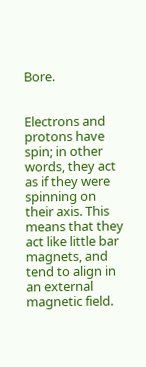Bore.


Electrons and protons have spin; in other words, they act as if they were spinning on their axis. This means that they act like little bar magnets, and tend to align in an external magnetic field.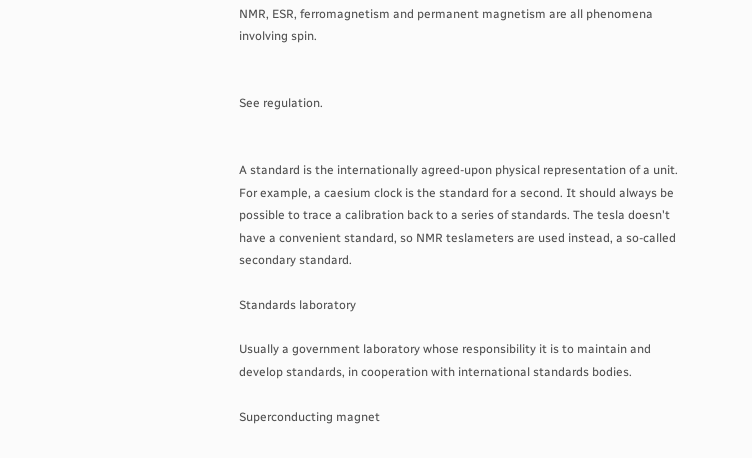NMR, ESR, ferromagnetism and permanent magnetism are all phenomena involving spin.


See regulation.


A standard is the internationally agreed-upon physical representation of a unit. For example, a caesium clock is the standard for a second. It should always be possible to trace a calibration back to a series of standards. The tesla doesn't have a convenient standard, so NMR teslameters are used instead, a so-called secondary standard.

Standards laboratory

Usually a government laboratory whose responsibility it is to maintain and develop standards, in cooperation with international standards bodies.

Superconducting magnet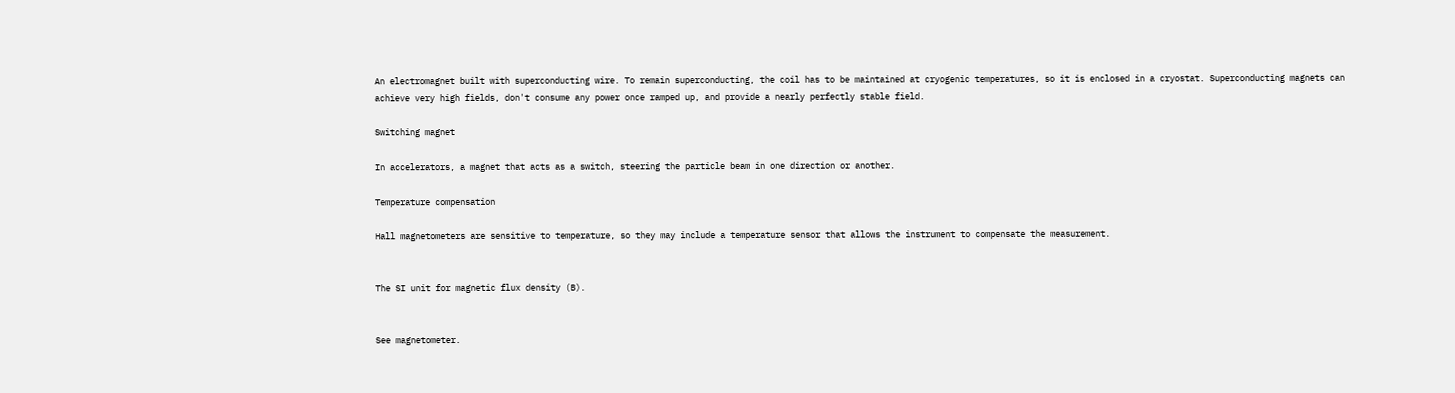An electromagnet built with superconducting wire. To remain superconducting, the coil has to be maintained at cryogenic temperatures, so it is enclosed in a cryostat. Superconducting magnets can achieve very high fields, don't consume any power once ramped up, and provide a nearly perfectly stable field.

Switching magnet

In accelerators, a magnet that acts as a switch, steering the particle beam in one direction or another.

Temperature compensation

Hall magnetometers are sensitive to temperature, so they may include a temperature sensor that allows the instrument to compensate the measurement.


The SI unit for magnetic flux density (B).


See magnetometer.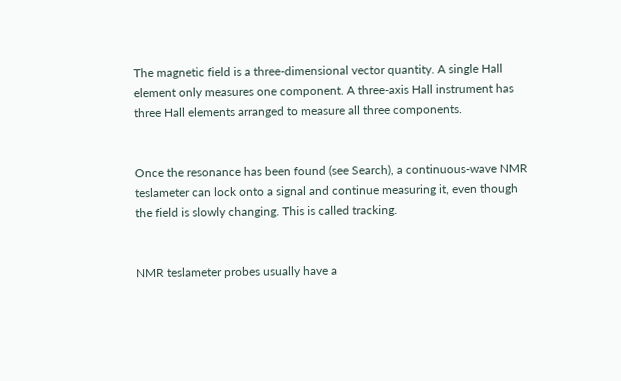The magnetic field is a three-dimensional vector quantity. A single Hall element only measures one component. A three-axis Hall instrument has three Hall elements arranged to measure all three components.


Once the resonance has been found (see Search), a continuous-wave NMR teslameter can lock onto a signal and continue measuring it, even though the field is slowly changing. This is called tracking.


NMR teslameter probes usually have a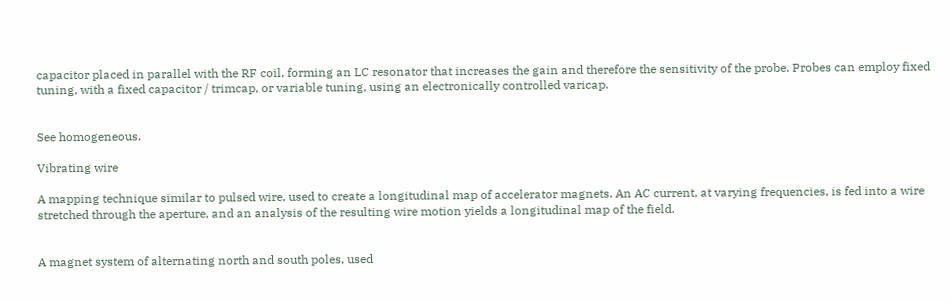capacitor placed in parallel with the RF coil, forming an LC resonator that increases the gain and therefore the sensitivity of the probe. Probes can employ fixed tuning, with a fixed capacitor / trimcap, or variable tuning, using an electronically controlled varicap.


See homogeneous.

Vibrating wire

A mapping technique similar to pulsed wire, used to create a longitudinal map of accelerator magnets. An AC current, at varying frequencies, is fed into a wire stretched through the aperture, and an analysis of the resulting wire motion yields a longitudinal map of the field.


A magnet system of alternating north and south poles, used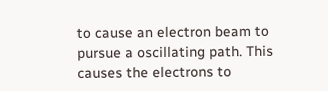to cause an electron beam to pursue a oscillating path. This causes the electrons to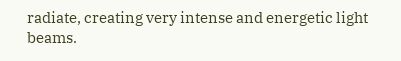radiate, creating very intense and energetic light beams.